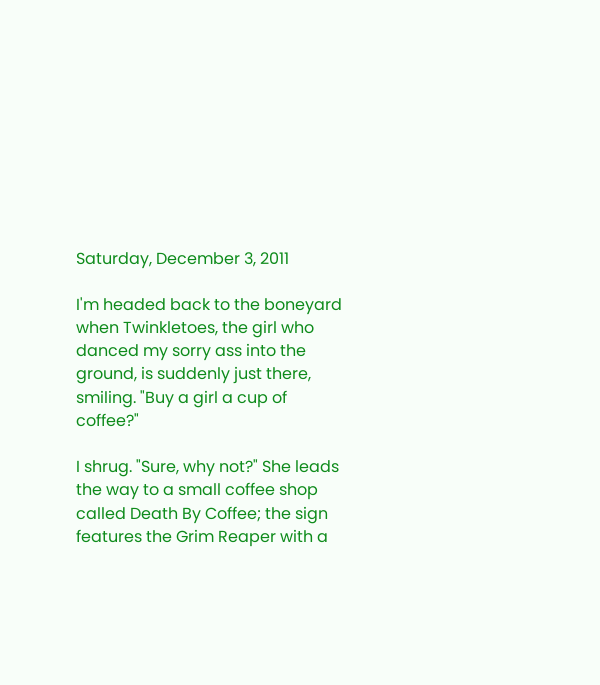Saturday, December 3, 2011

I'm headed back to the boneyard when Twinkletoes, the girl who danced my sorry ass into the ground, is suddenly just there, smiling. "Buy a girl a cup of coffee?"

I shrug. "Sure, why not?" She leads the way to a small coffee shop called Death By Coffee; the sign features the Grim Reaper with a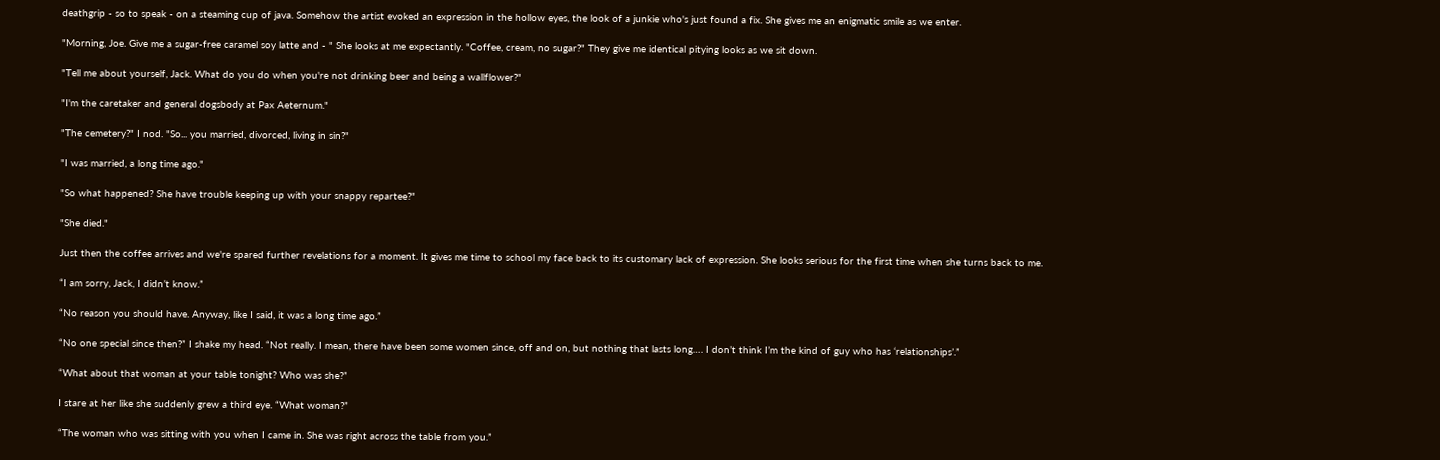deathgrip - so to speak - on a steaming cup of java. Somehow the artist evoked an expression in the hollow eyes, the look of a junkie who's just found a fix. She gives me an enigmatic smile as we enter.

"Morning, Joe. Give me a sugar-free caramel soy latte and - " She looks at me expectantly. "Coffee, cream, no sugar?" They give me identical pitying looks as we sit down.

"Tell me about yourself, Jack. What do you do when you're not drinking beer and being a wallflower?"

"I'm the caretaker and general dogsbody at Pax Aeternum."

"The cemetery?" I nod. "So... you married, divorced, living in sin?"

"I was married, a long time ago."

"So what happened? She have trouble keeping up with your snappy repartee?"

"She died."

Just then the coffee arrives and we're spared further revelations for a moment. It gives me time to school my face back to its customary lack of expression. She looks serious for the first time when she turns back to me.

“I am sorry, Jack, I didn’t know.”

“No reason you should have. Anyway, like I said, it was a long time ago.”

“No one special since then?” I shake my head. “Not really. I mean, there have been some women since, off and on, but nothing that lasts long…. I don’t think I’m the kind of guy who has ‘relationships’.”

“What about that woman at your table tonight? Who was she?”

I stare at her like she suddenly grew a third eye. “What woman?”

“The woman who was sitting with you when I came in. She was right across the table from you.”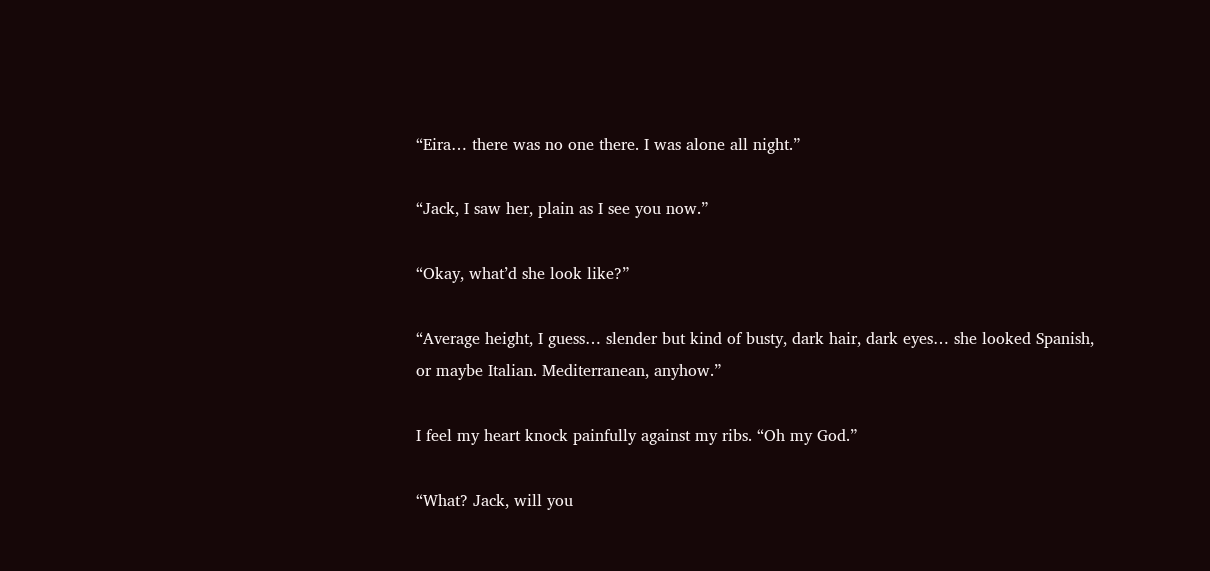“Eira… there was no one there. I was alone all night.”

“Jack, I saw her, plain as I see you now.”

“Okay, what’d she look like?”

“Average height, I guess… slender but kind of busty, dark hair, dark eyes… she looked Spanish, or maybe Italian. Mediterranean, anyhow.”

I feel my heart knock painfully against my ribs. “Oh my God.”

“What? Jack, will you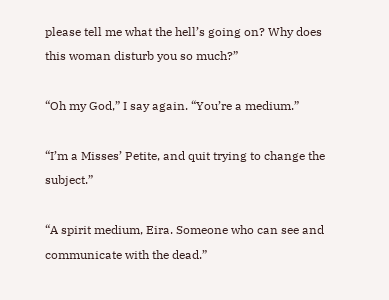please tell me what the hell’s going on? Why does this woman disturb you so much?”

“Oh my God,” I say again. “You’re a medium.”

“I’m a Misses’ Petite, and quit trying to change the subject.”

“A spirit medium, Eira. Someone who can see and communicate with the dead.”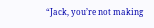“Jack, you’re not making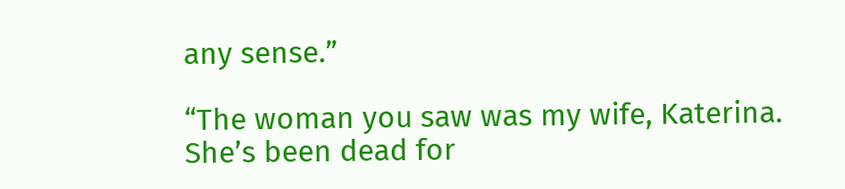any sense.”

“The woman you saw was my wife, Katerina. She’s been dead for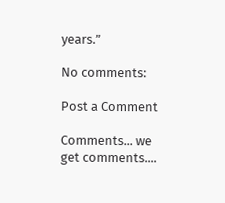years.”

No comments:

Post a Comment

Comments... we get comments....